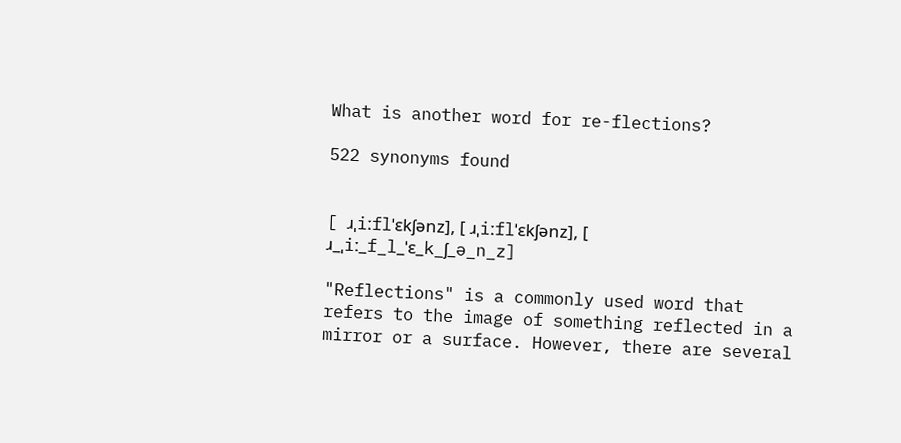What is another word for re-flections?

522 synonyms found


[ ɹˌiːflˈɛkʃənz], [ ɹˌiːflˈɛkʃənz], [ ɹ_ˌiː_f_l_ˈɛ_k_ʃ_ə_n_z]

"Reflections" is a commonly used word that refers to the image of something reflected in a mirror or a surface. However, there are several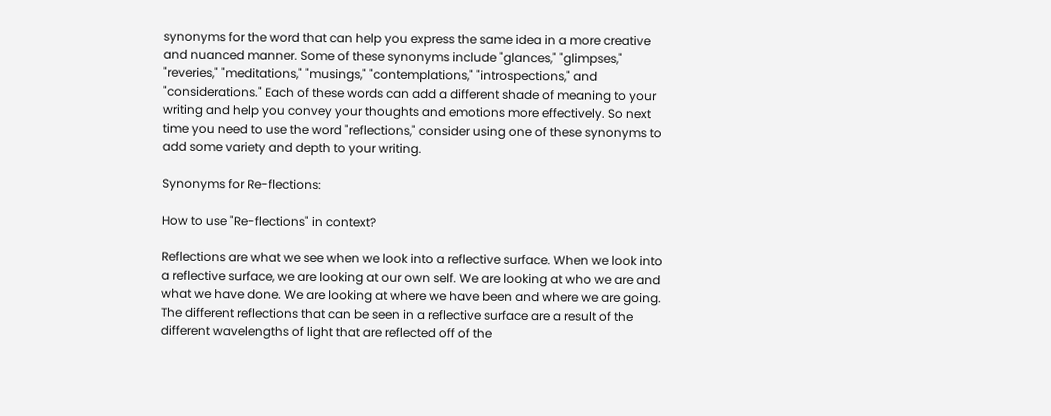synonyms for the word that can help you express the same idea in a more creative and nuanced manner. Some of these synonyms include "glances," "glimpses," "reveries," "meditations," "musings," "contemplations," "introspections," and "considerations." Each of these words can add a different shade of meaning to your writing and help you convey your thoughts and emotions more effectively. So next time you need to use the word "reflections," consider using one of these synonyms to add some variety and depth to your writing.

Synonyms for Re-flections:

How to use "Re-flections" in context?

Reflections are what we see when we look into a reflective surface. When we look into a reflective surface, we are looking at our own self. We are looking at who we are and what we have done. We are looking at where we have been and where we are going. The different reflections that can be seen in a reflective surface are a result of the different wavelengths of light that are reflected off of the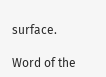surface.

Word of the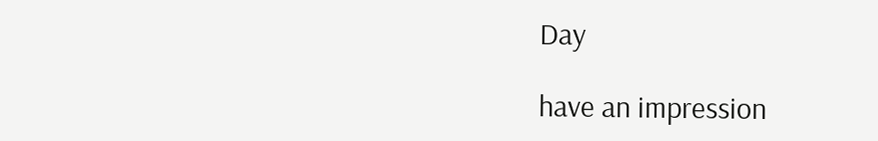Day

have an impression